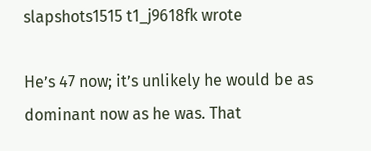slapshots1515 t1_j9618fk wrote

He’s 47 now; it’s unlikely he would be as dominant now as he was. That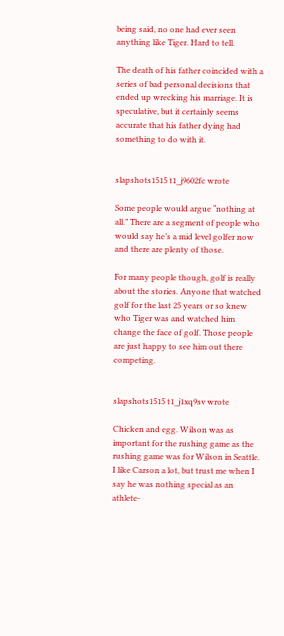being said, no one had ever seen anything like Tiger. Hard to tell.

The death of his father coincided with a series of bad personal decisions that ended up wrecking his marriage. It is speculative, but it certainly seems accurate that his father dying had something to do with it.


slapshots1515 t1_j9602fc wrote

Some people would argue “nothing at all.” There are a segment of people who would say he’s a mid level golfer now and there are plenty of those.

For many people though, golf is really about the stories. Anyone that watched golf for the last 25 years or so knew who Tiger was and watched him change the face of golf. Those people are just happy to see him out there competing.


slapshots1515 t1_j1xq9sv wrote

Chicken and egg. Wilson was as important for the rushing game as the rushing game was for Wilson in Seattle. I like Carson a lot, but trust me when I say he was nothing special as an athlete-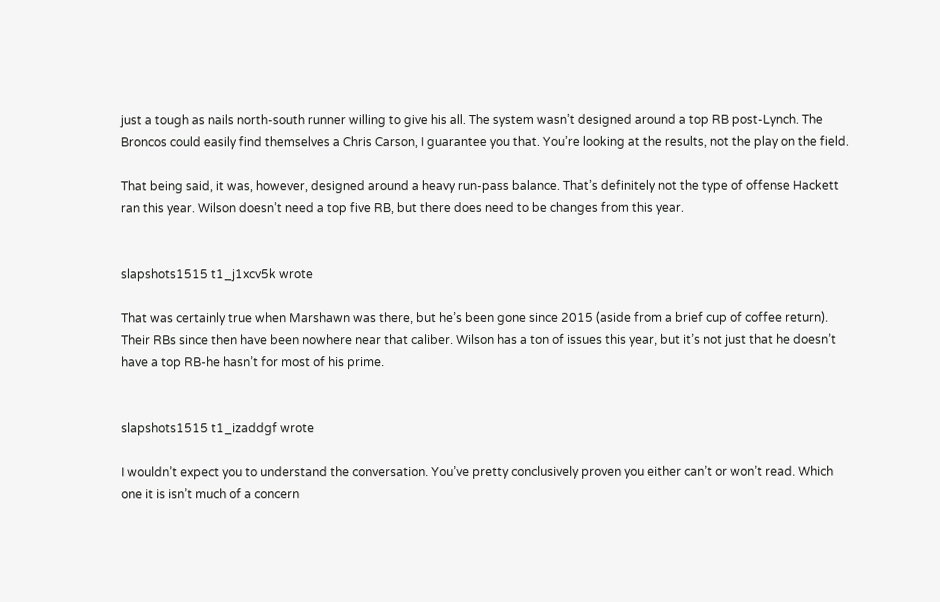just a tough as nails north-south runner willing to give his all. The system wasn’t designed around a top RB post-Lynch. The Broncos could easily find themselves a Chris Carson, I guarantee you that. You’re looking at the results, not the play on the field.

That being said, it was, however, designed around a heavy run-pass balance. That’s definitely not the type of offense Hackett ran this year. Wilson doesn’t need a top five RB, but there does need to be changes from this year.


slapshots1515 t1_j1xcv5k wrote

That was certainly true when Marshawn was there, but he’s been gone since 2015 (aside from a brief cup of coffee return). Their RBs since then have been nowhere near that caliber. Wilson has a ton of issues this year, but it’s not just that he doesn’t have a top RB-he hasn’t for most of his prime.


slapshots1515 t1_izaddgf wrote

I wouldn’t expect you to understand the conversation. You’ve pretty conclusively proven you either can’t or won’t read. Which one it is isn’t much of a concern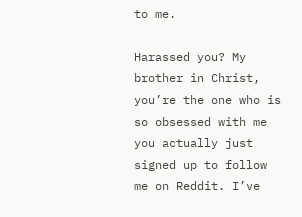to me.

Harassed you? My brother in Christ, you’re the one who is so obsessed with me you actually just signed up to follow me on Reddit. I’ve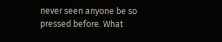never seen anyone be so pressed before. What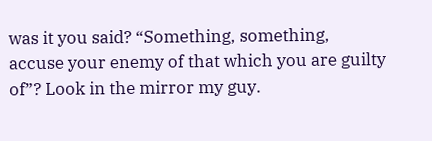was it you said? “Something, something, accuse your enemy of that which you are guilty of”? Look in the mirror my guy.